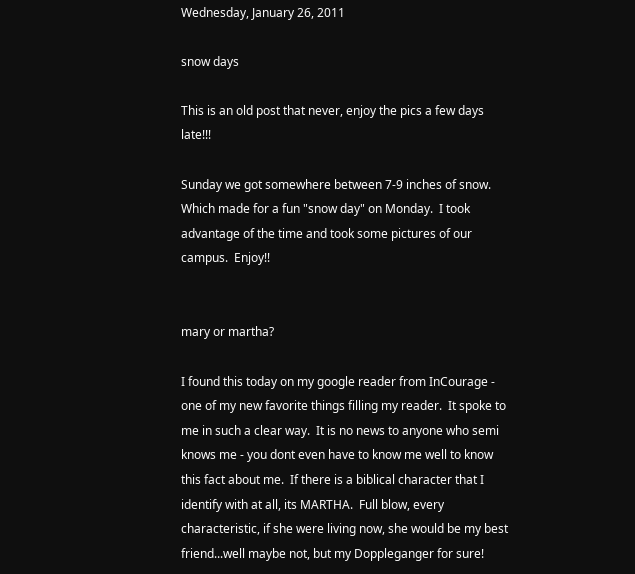Wednesday, January 26, 2011

snow days

This is an old post that never, enjoy the pics a few days late!!!

Sunday we got somewhere between 7-9 inches of snow.  Which made for a fun "snow day" on Monday.  I took advantage of the time and took some pictures of our campus.  Enjoy!!


mary or martha?

I found this today on my google reader from InCourage - one of my new favorite things filling my reader.  It spoke to me in such a clear way.  It is no news to anyone who semi knows me - you dont even have to know me well to know this fact about me.  If there is a biblical character that I identify with at all, its MARTHA.  Full blow, every characteristic, if she were living now, she would be my best friend...well maybe not, but my Doppleganger for sure!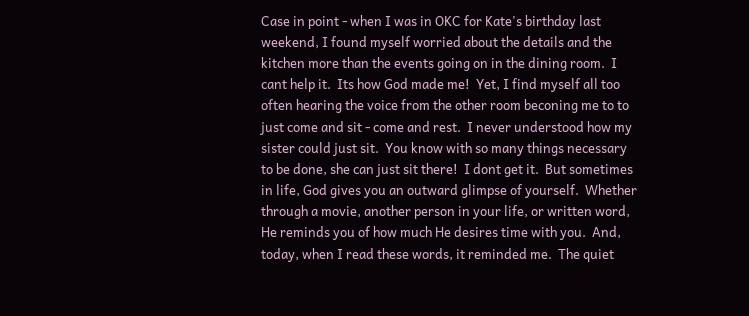Case in point - when I was in OKC for Kate's birthday last weekend, I found myself worried about the details and the kitchen more than the events going on in the dining room.  I cant help it.  Its how God made me!  Yet, I find myself all too often hearing the voice from the other room beconing me to to just come and sit - come and rest.  I never understood how my sister could just sit.  You know with so many things necessary to be done, she can just sit there!  I dont get it.  But sometimes in life, God gives you an outward glimpse of yourself.  Whether through a movie, another person in your life, or written word, He reminds you of how much He desires time with you.  And, today, when I read these words, it reminded me.  The quiet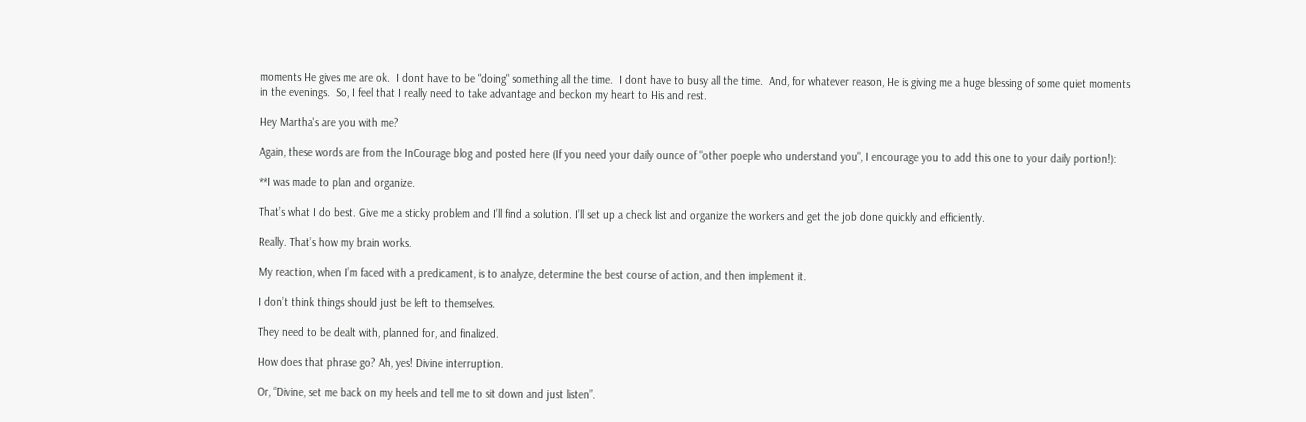moments He gives me are ok.  I dont have to be "doing" something all the time.  I dont have to busy all the time.  And, for whatever reason, He is giving me a huge blessing of some quiet moments in the evenings.  So, I feel that I really need to take advantage and beckon my heart to His and rest.

Hey Martha's are you with me?

Again, these words are from the InCourage blog and posted here (If you need your daily ounce of "other poeple who understand you", I encourage you to add this one to your daily portion!):

**I was made to plan and organize.

That’s what I do best. Give me a sticky problem and I’ll find a solution. I’ll set up a check list and organize the workers and get the job done quickly and efficiently.

Really. That’s how my brain works.

My reaction, when I’m faced with a predicament, is to analyze, determine the best course of action, and then implement it.

I don’t think things should just be left to themselves.

They need to be dealt with, planned for, and finalized.

How does that phrase go? Ah, yes! Divine interruption.

Or, “Divine, set me back on my heels and tell me to sit down and just listen”.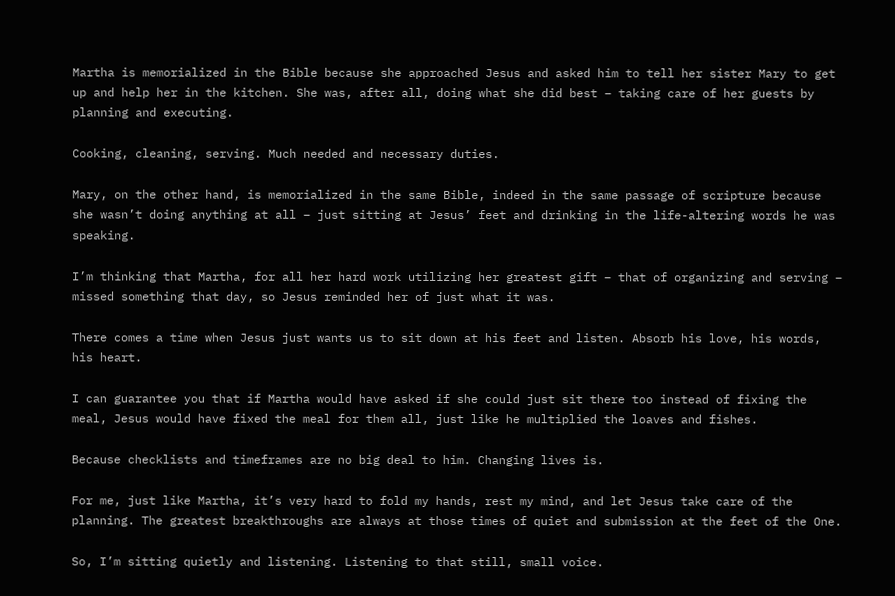Martha is memorialized in the Bible because she approached Jesus and asked him to tell her sister Mary to get up and help her in the kitchen. She was, after all, doing what she did best – taking care of her guests by planning and executing.

Cooking, cleaning, serving. Much needed and necessary duties.

Mary, on the other hand, is memorialized in the same Bible, indeed in the same passage of scripture because she wasn’t doing anything at all – just sitting at Jesus’ feet and drinking in the life-altering words he was speaking.

I’m thinking that Martha, for all her hard work utilizing her greatest gift – that of organizing and serving – missed something that day, so Jesus reminded her of just what it was.

There comes a time when Jesus just wants us to sit down at his feet and listen. Absorb his love, his words, his heart.

I can guarantee you that if Martha would have asked if she could just sit there too instead of fixing the meal, Jesus would have fixed the meal for them all, just like he multiplied the loaves and fishes.

Because checklists and timeframes are no big deal to him. Changing lives is.

For me, just like Martha, it’s very hard to fold my hands, rest my mind, and let Jesus take care of the planning. The greatest breakthroughs are always at those times of quiet and submission at the feet of the One.

So, I’m sitting quietly and listening. Listening to that still, small voice.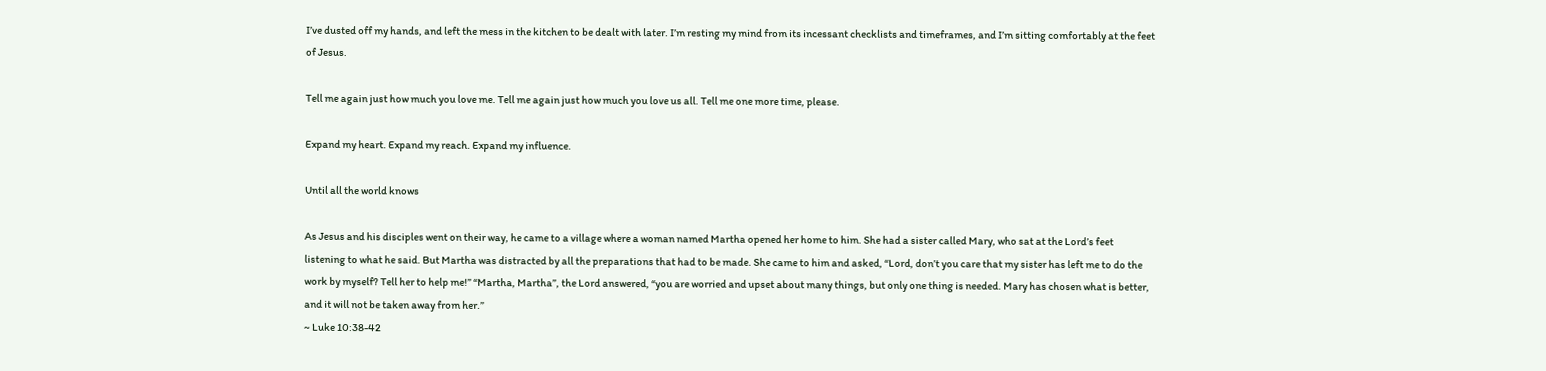I’ve dusted off my hands, and left the mess in the kitchen to be dealt with later. I’m resting my mind from its incessant checklists and timeframes, and I’m sitting comfortably at the feet of Jesus.

Tell me again just how much you love me. Tell me again just how much you love us all. Tell me one more time, please.

Expand my heart. Expand my reach. Expand my influence.

Until all the world knows

As Jesus and his disciples went on their way, he came to a village where a woman named Martha opened her home to him. She had a sister called Mary, who sat at the Lord’s feet listening to what he said. But Martha was distracted by all the preparations that had to be made. She came to him and asked, “Lord, don’t you care that my sister has left me to do the work by myself? Tell her to help me!” “Martha, Martha”, the Lord answered, “you are worried and upset about many things, but only one thing is needed. Mary has chosen what is better, and it will not be taken away from her.”
~ Luke 10:38-42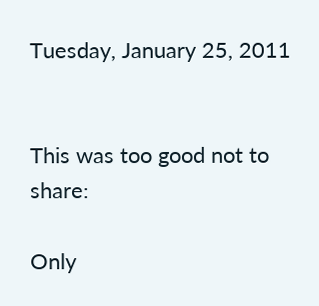Tuesday, January 25, 2011


This was too good not to share:

Only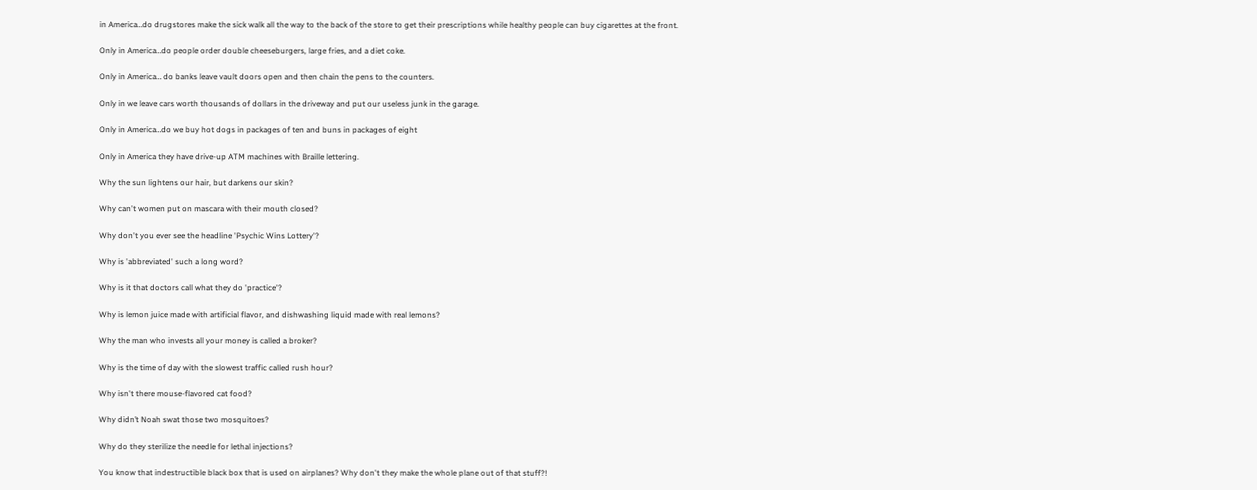in America…do drugstores make the sick walk all the way to the back of the store to get their prescriptions while healthy people can buy cigarettes at the front.

Only in America…do people order double cheeseburgers, large fries, and a diet coke.

Only in America… do banks leave vault doors open and then chain the pens to the counters.

Only in we leave cars worth thousands of dollars in the driveway and put our useless junk in the garage.

Only in America…do we buy hot dogs in packages of ten and buns in packages of eight

Only in America they have drive-up ATM machines with Braille lettering.

Why the sun lightens our hair, but darkens our skin?

Why can't women put on mascara with their mouth closed?

Why don't you ever see the headline 'Psychic Wins Lottery'?

Why is 'abbreviated' such a long word?

Why is it that doctors call what they do 'practice'?

Why is lemon juice made with artificial flavor, and dishwashing liquid made with real lemons?

Why the man who invests all your money is called a broker?

Why is the time of day with the slowest traffic called rush hour?

Why isn't there mouse-flavored cat food?

Why didn’t Noah swat those two mosquitoes?

Why do they sterilize the needle for lethal injections?

You know that indestructible black box that is used on airplanes? Why don't they make the whole plane out of that stuff?!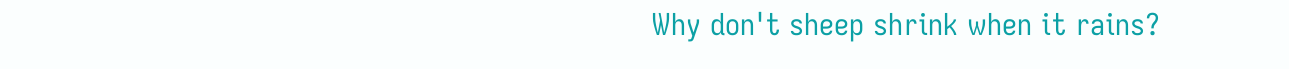Why don't sheep shrink when it rains?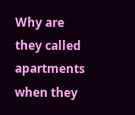Why are they called apartments when they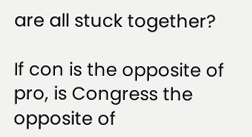are all stuck together?

If con is the opposite of pro, is Congress the opposite of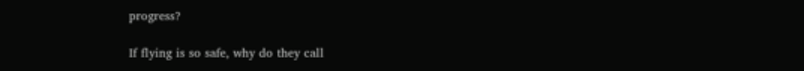progress?

If flying is so safe, why do they call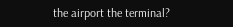the airport the terminal?